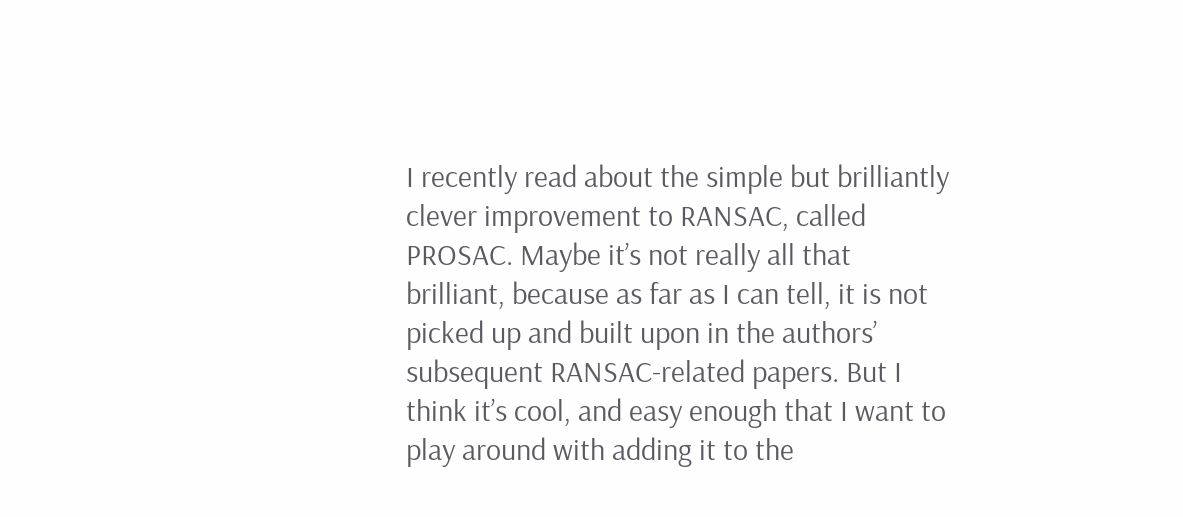I recently read about the simple but brilliantly clever improvement to RANSAC, called PROSAC. Maybe it’s not really all that brilliant, because as far as I can tell, it is not picked up and built upon in the authors’ subsequent RANSAC-related papers. But I think it’s cool, and easy enough that I want to play around with adding it to the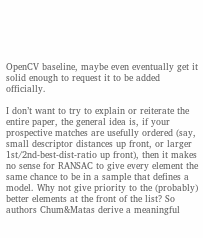OpenCV baseline, maybe even eventually get it solid enough to request it to be added officially.

I don’t want to try to explain or reiterate the entire paper, the general idea is, if your prospective matches are usefully ordered (say, small descriptor distances up front, or larger 1st/2nd-best-dist-ratio up front), then it makes no sense for RANSAC to give every element the same chance to be in a sample that defines a model. Why not give priority to the (probably) better elements at the front of the list? So authors Chum&Matas derive a meaningful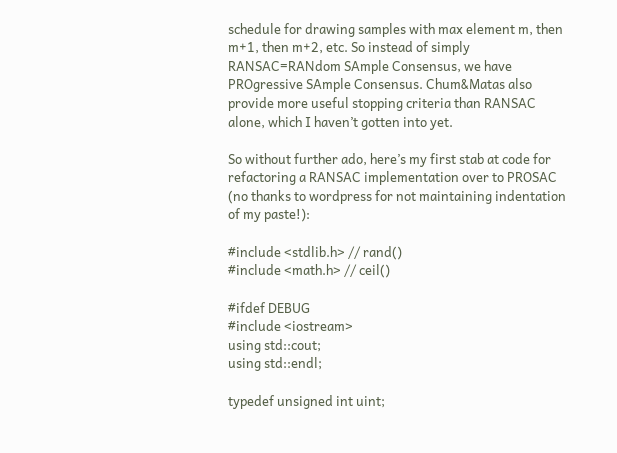schedule for drawing samples with max element m, then m+1, then m+2, etc. So instead of simply RANSAC=RANdom SAmple Consensus, we have PROgressive SAmple Consensus. Chum&Matas also provide more useful stopping criteria than RANSAC alone, which I haven’t gotten into yet.

So without further ado, here’s my first stab at code for refactoring a RANSAC implementation over to PROSAC (no thanks to wordpress for not maintaining indentation of my paste!):

#include <stdlib.h> // rand()
#include <math.h> // ceil()

#ifdef DEBUG
#include <iostream>
using std::cout;
using std::endl;

typedef unsigned int uint;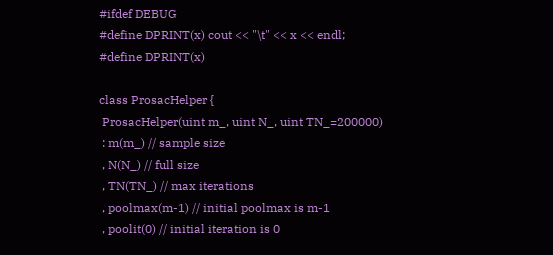#ifdef DEBUG
#define DPRINT(x) cout << "\t" << x << endl;
#define DPRINT(x)

class ProsacHelper {
 ProsacHelper(uint m_, uint N_, uint TN_=200000)
 : m(m_) // sample size
 , N(N_) // full size
 , TN(TN_) // max iterations
 , poolmax(m-1) // initial poolmax is m-1
 , poolit(0) // initial iteration is 0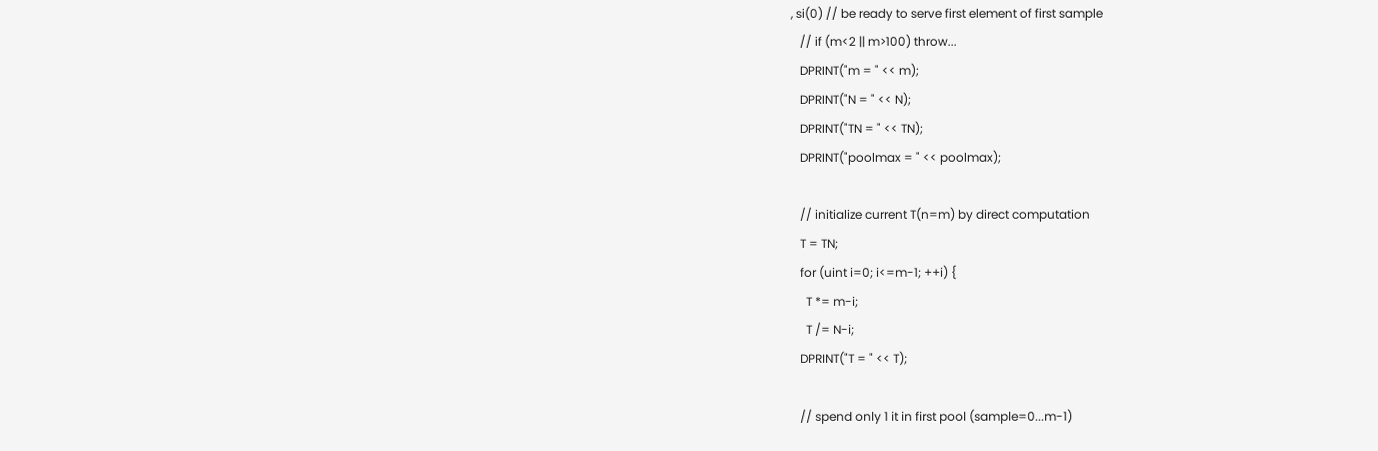, si(0) // be ready to serve first element of first sample
   // if (m<2 || m>100) throw...
   DPRINT("m = " << m);
   DPRINT("N = " << N);
   DPRINT("TN = " << TN);
   DPRINT("poolmax = " << poolmax);

   // initialize current T(n=m) by direct computation
   T = TN;
   for (uint i=0; i<=m-1; ++i) {
     T *= m-i;
     T /= N-i;
   DPRINT("T = " << T);

   // spend only 1 it in first pool (sample=0...m-1)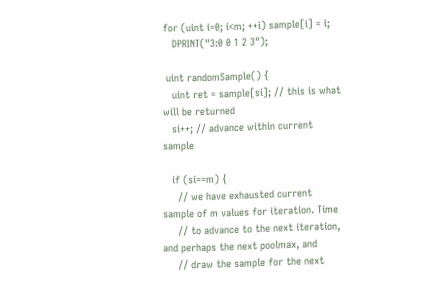for (uint i=0; i<m; ++i) sample[i] = i;
   DPRINT("3:0 0 1 2 3");

 uint randomSample() {
   uint ret = sample[si]; // this is what will be returned
   si++; // advance within current sample

   if (si==m) {
     // we have exhausted current sample of m values for iteration. Time
     // to advance to the next iteration, and perhaps the next poolmax, and
     // draw the sample for the next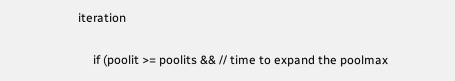iteration

     if (poolit >= poolits && // time to expand the poolmax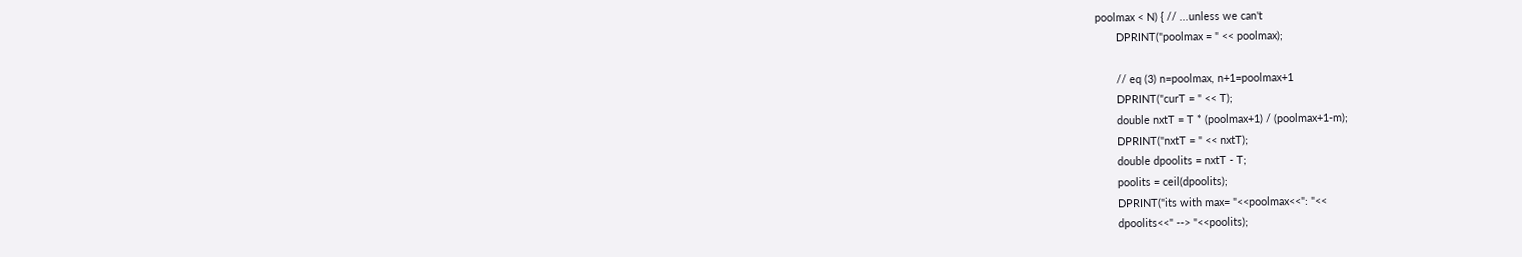poolmax < N) { // ...unless we can't
       DPRINT("poolmax = " << poolmax);

       // eq (3) n=poolmax, n+1=poolmax+1
       DPRINT("curT = " << T);
       double nxtT = T * (poolmax+1) / (poolmax+1-m);
       DPRINT("nxtT = " << nxtT);
       double dpoolits = nxtT - T;
       poolits = ceil(dpoolits);
       DPRINT("its with max= "<<poolmax<<": "<<
       dpoolits<<" --> "<<poolits);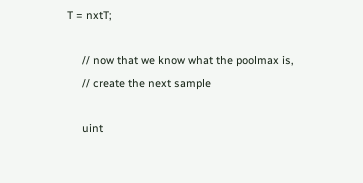T = nxtT;

     // now that we know what the poolmax is,
     // create the next sample

     uint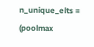n_unique_elts = (poolmax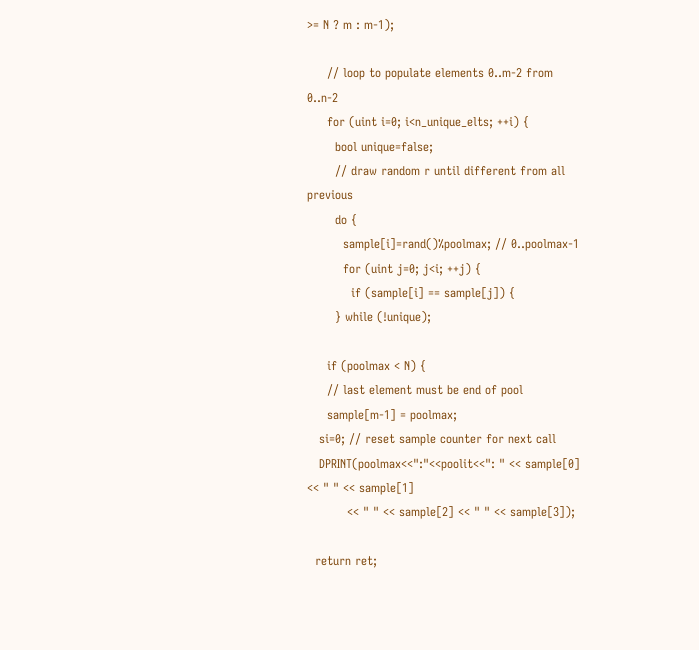>= N ? m : m-1);

     // loop to populate elements 0..m-2 from 0..n-2
     for (uint i=0; i<n_unique_elts; ++i) {
       bool unique=false;
       // draw random r until different from all previous
       do {
         sample[i]=rand()%poolmax; // 0..poolmax-1
         for (uint j=0; j<i; ++j) {
           if (sample[i] == sample[j]) {
       } while (!unique);

     if (poolmax < N) {
     // last element must be end of pool
     sample[m-1] = poolmax;
   si=0; // reset sample counter for next call
   DPRINT(poolmax<<":"<<poolit<<": " << sample[0] << " " << sample[1]
          << " " << sample[2] << " " << sample[3]);

  return ret;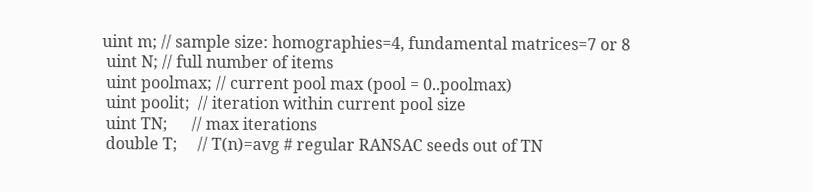uint m; // sample size: homographies=4, fundamental matrices=7 or 8
 uint N; // full number of items
 uint poolmax; // current pool max (pool = 0..poolmax)
 uint poolit;  // iteration within current pool size
 uint TN;      // max iterations
 double T;     // T(n)=avg # regular RANSAC seeds out of TN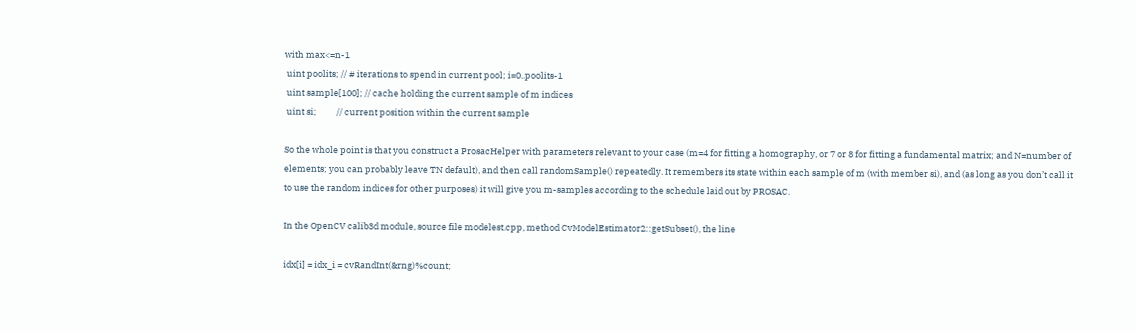with max<=n-1
 uint poolits; // # iterations to spend in current pool; i=0..poolits-1
 uint sample[100]; // cache holding the current sample of m indices
 uint si;          // current position within the current sample

So the whole point is that you construct a ProsacHelper with parameters relevant to your case (m=4 for fitting a homography, or 7 or 8 for fitting a fundamental matrix; and N=number of elements; you can probably leave TN default), and then call randomSample() repeatedly. It remembers its state within each sample of m (with member si), and (as long as you don’t call it to use the random indices for other purposes) it will give you m-samples according to the schedule laid out by PROSAC.

In the OpenCV calib3d module, source file modelest.cpp, method CvModelEstimator2::getSubset(), the line

idx[i] = idx_i = cvRandInt(&rng)%count;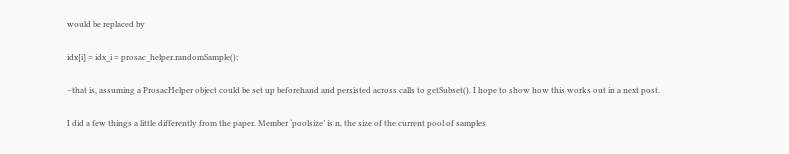would be replaced by

idx[i] = idx_i = prosac_helper.randomSample();

–that is, assuming a ProsacHelper object could be set up beforehand and persisted across calls to getSubset(). I hope to show how this works out in a next post.

I did a few things a little differently from the paper. Member ‘poolsize’ is n, the size of the current pool of samples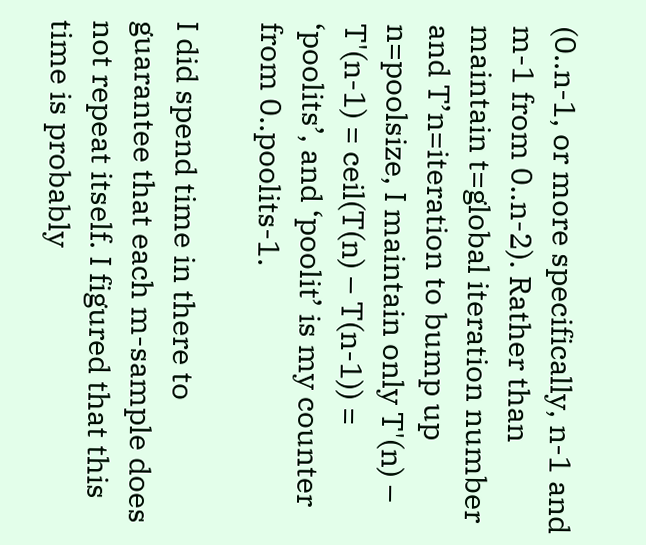(0..n-1, or more specifically, n-1 and m-1 from 0..n-2). Rather than maintain t=global iteration number and T’n=iteration to bump up n=poolsize, I maintain only T'(n) – T'(n-1) = ceil(T(n) – T(n-1)) = ‘poolits’, and ‘poolit’ is my counter from 0..poolits-1.

I did spend time in there to guarantee that each m-sample does not repeat itself. I figured that this time is probably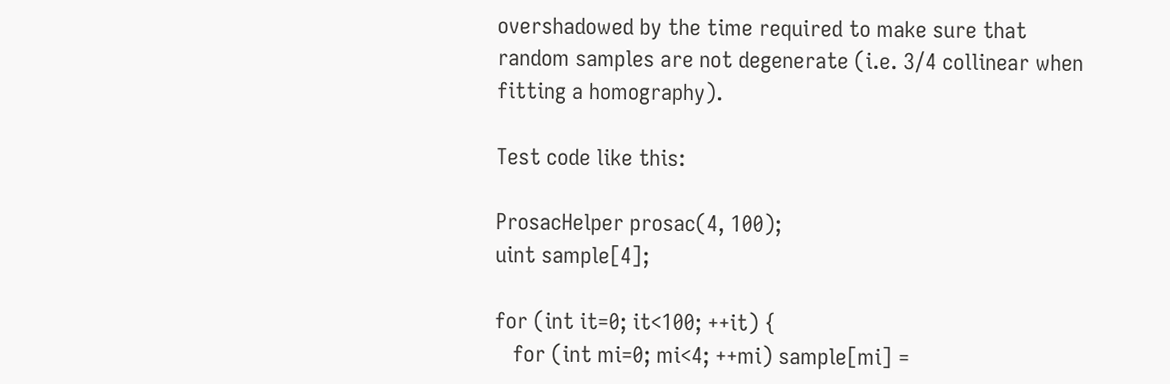overshadowed by the time required to make sure that random samples are not degenerate (i.e. 3/4 collinear when fitting a homography).

Test code like this:

ProsacHelper prosac(4, 100);
uint sample[4];

for (int it=0; it<100; ++it) {
   for (int mi=0; mi<4; ++mi) sample[mi] =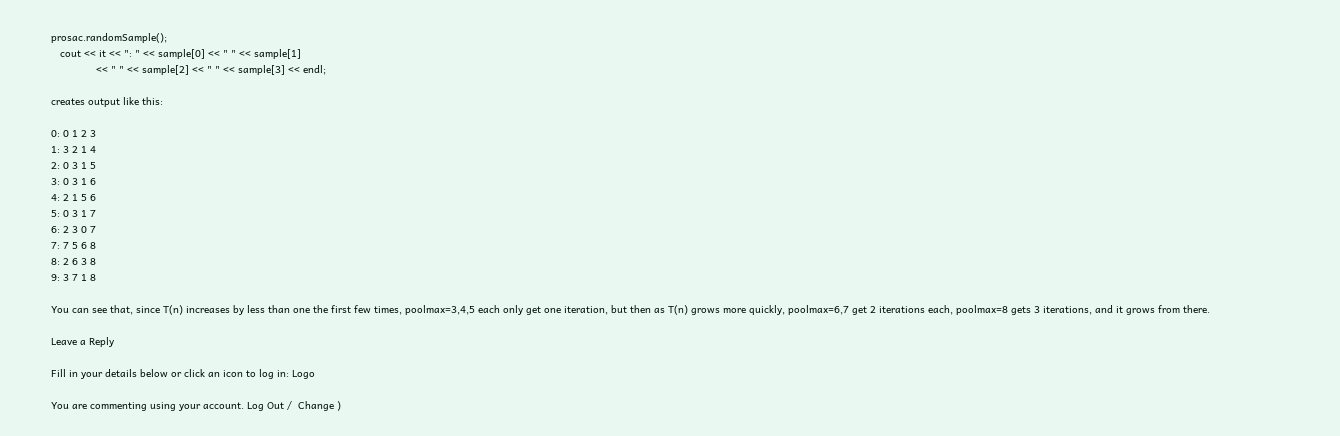prosac.randomSample();
   cout << it << ": " << sample[0] << " " << sample[1]
               << " " << sample[2] << " " << sample[3] << endl;

creates output like this:

0: 0 1 2 3
1: 3 2 1 4
2: 0 3 1 5
3: 0 3 1 6
4: 2 1 5 6
5: 0 3 1 7
6: 2 3 0 7
7: 7 5 6 8
8: 2 6 3 8
9: 3 7 1 8

You can see that, since T(n) increases by less than one the first few times, poolmax=3,4,5 each only get one iteration, but then as T(n) grows more quickly, poolmax=6,7 get 2 iterations each, poolmax=8 gets 3 iterations, and it grows from there.

Leave a Reply

Fill in your details below or click an icon to log in: Logo

You are commenting using your account. Log Out /  Change )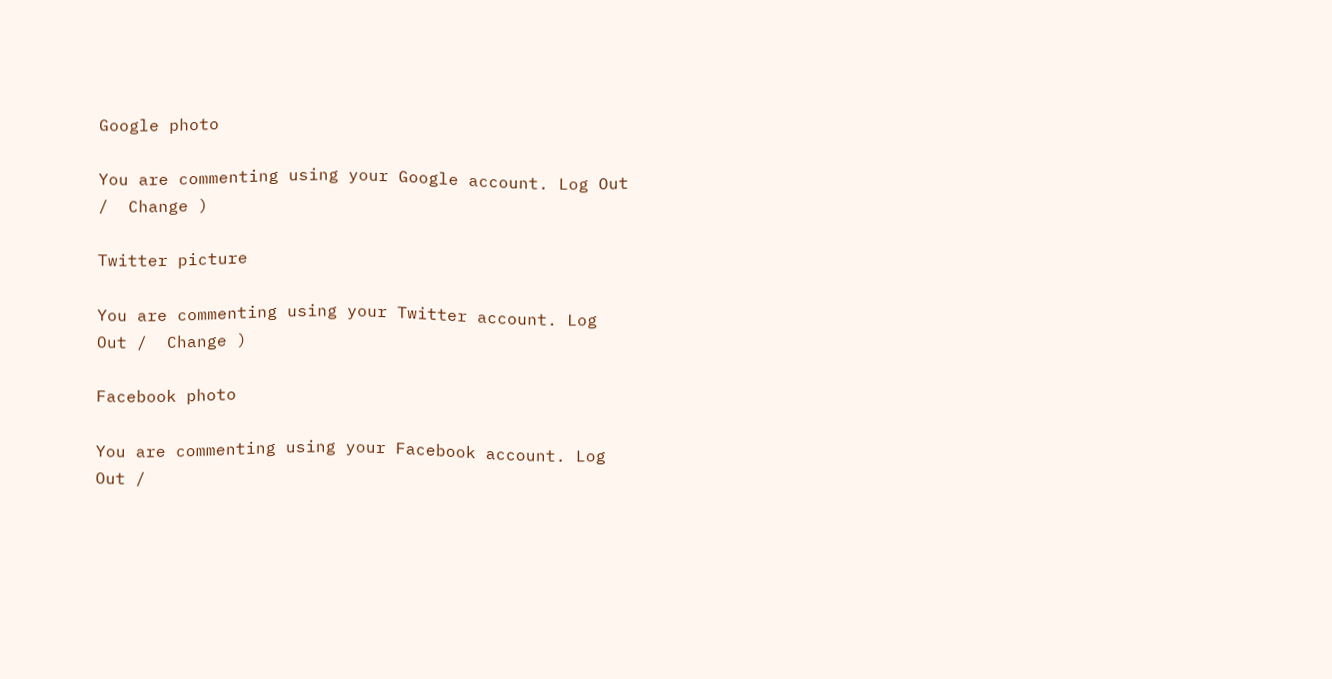Google photo

You are commenting using your Google account. Log Out /  Change )

Twitter picture

You are commenting using your Twitter account. Log Out /  Change )

Facebook photo

You are commenting using your Facebook account. Log Out /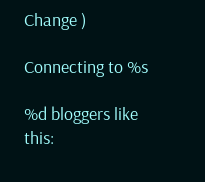Change )

Connecting to %s

%d bloggers like this: